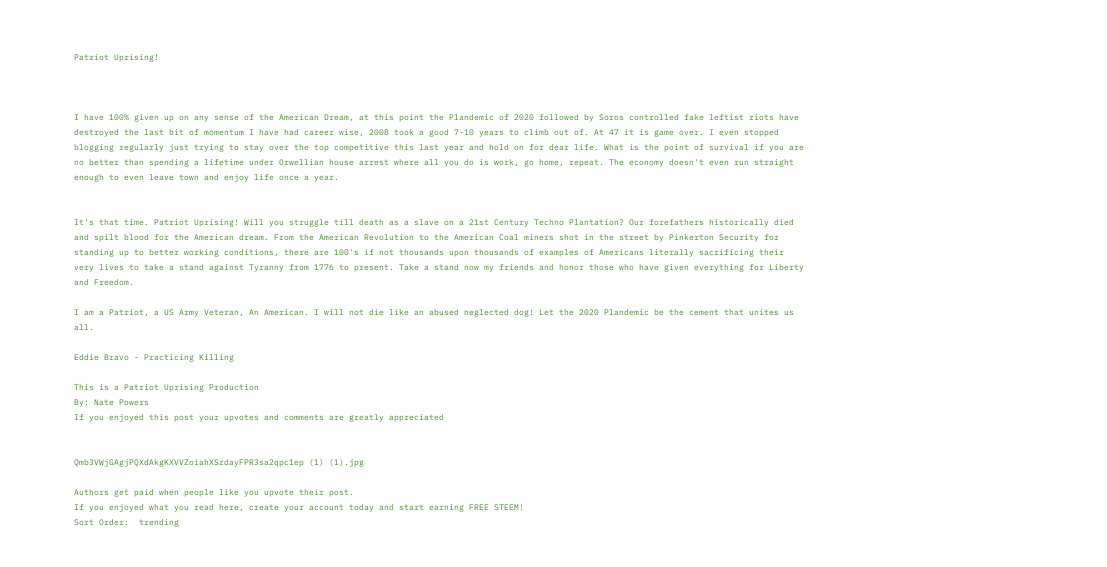Patriot Uprising!



I have 100% given up on any sense of the American Dream, at this point the Plandemic of 2020 followed by Soros controlled fake leftist riots have destroyed the last bit of momentum I have had career wise, 2008 took a good 7-10 years to climb out of. At 47 it is game over. I even stopped blogging regularly just trying to stay over the top competitive this last year and hold on for dear life. What is the point of survival if you are no better than spending a lifetime under Orwellian house arrest where all you do is work, go home, repeat. The economy doesn't even run straight enough to even leave town and enjoy life once a year.


It's that time. Patriot Uprising! Will you struggle till death as a slave on a 21st Century Techno Plantation? Our forefathers historically died and spilt blood for the American dream. From the American Revolution to the American Coal miners shot in the street by Pinkerton Security for standing up to better working conditions, there are 100's if not thousands upon thousands of examples of Americans literally sacrificing their very lives to take a stand against Tyranny from 1776 to present. Take a stand now my friends and honor those who have given everything for Liberty and Freedom.

I am a Patriot, a US Army Veteran, An American. I will not die like an abused neglected dog! Let the 2020 Plandemic be the cement that unites us all.

Eddie Bravo - Practicing Killing

This is a Patriot Uprising Production
By: Nate Powers
If you enjoyed this post your upvotes and comments are greatly appreciated


Qmb3VWjGAgjPQXdAkgKXVVZoiahXSzdayFPR3sa2qpc1ep (1) (1).jpg

Authors get paid when people like you upvote their post.
If you enjoyed what you read here, create your account today and start earning FREE STEEM!
Sort Order:  trending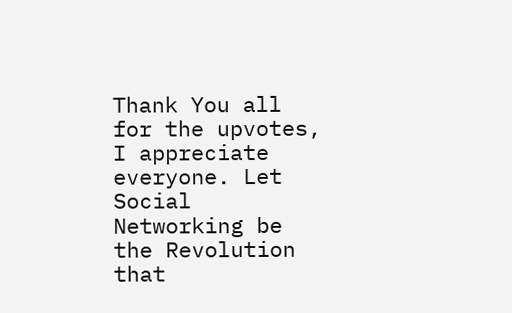Thank You all for the upvotes, I appreciate everyone. Let Social Networking be the Revolution that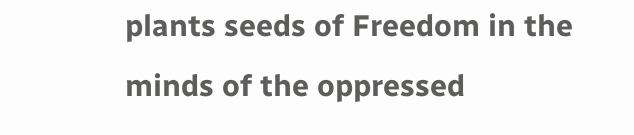plants seeds of Freedom in the minds of the oppressed